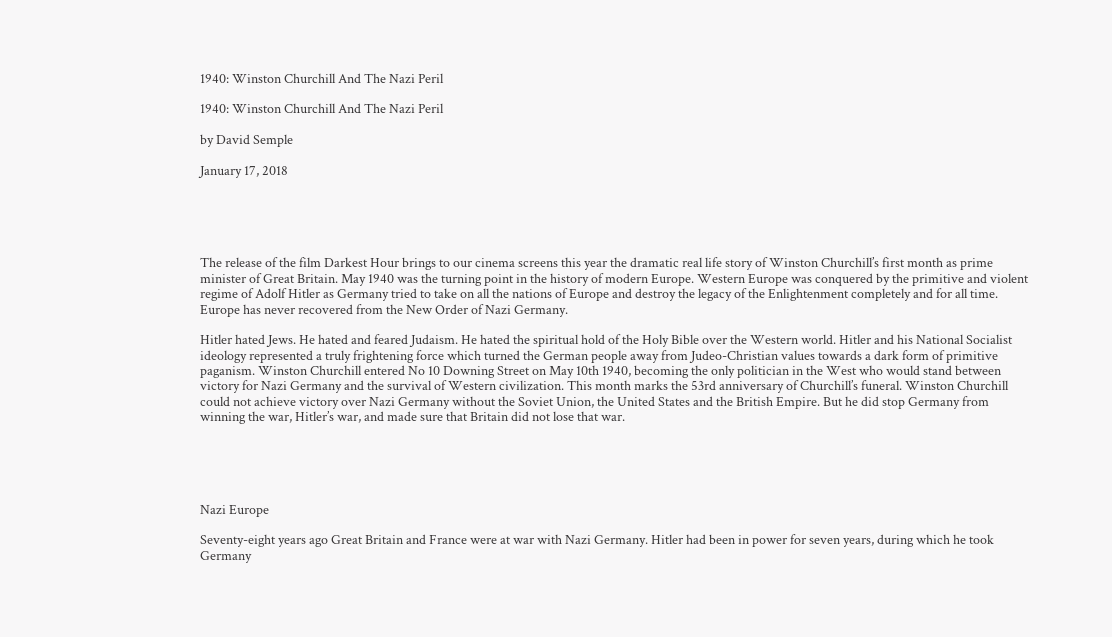1940: Winston Churchill And The Nazi Peril

1940: Winston Churchill And The Nazi Peril

by David Semple

January 17, 2018





The release of the film Darkest Hour brings to our cinema screens this year the dramatic real life story of Winston Churchill’s first month as prime minister of Great Britain. May 1940 was the turning point in the history of modern Europe. Western Europe was conquered by the primitive and violent regime of Adolf Hitler as Germany tried to take on all the nations of Europe and destroy the legacy of the Enlightenment completely and for all time. Europe has never recovered from the New Order of Nazi Germany.

Hitler hated Jews. He hated and feared Judaism. He hated the spiritual hold of the Holy Bible over the Western world. Hitler and his National Socialist ideology represented a truly frightening force which turned the German people away from Judeo-Christian values towards a dark form of primitive paganism. Winston Churchill entered No 10 Downing Street on May 10th 1940, becoming the only politician in the West who would stand between victory for Nazi Germany and the survival of Western civilization. This month marks the 53rd anniversary of Churchill’s funeral. Winston Churchill could not achieve victory over Nazi Germany without the Soviet Union, the United States and the British Empire. But he did stop Germany from winning the war, Hitler’s war, and made sure that Britain did not lose that war.





Nazi Europe

Seventy-eight years ago Great Britain and France were at war with Nazi Germany. Hitler had been in power for seven years, during which he took Germany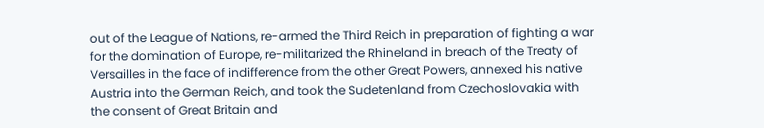out of the League of Nations, re-armed the Third Reich in preparation of fighting a war for the domination of Europe, re-militarized the Rhineland in breach of the Treaty of Versailles in the face of indifference from the other Great Powers, annexed his native Austria into the German Reich, and took the Sudetenland from Czechoslovakia with the consent of Great Britain and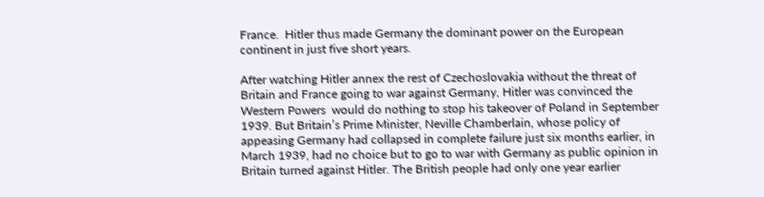France.  Hitler thus made Germany the dominant power on the European continent in just five short years.

After watching Hitler annex the rest of Czechoslovakia without the threat of Britain and France going to war against Germany, Hitler was convinced the Western Powers  would do nothing to stop his takeover of Poland in September 1939. But Britain’s Prime Minister, Neville Chamberlain, whose policy of appeasing Germany had collapsed in complete failure just six months earlier, in March 1939, had no choice but to go to war with Germany as public opinion in Britain turned against Hitler. The British people had only one year earlier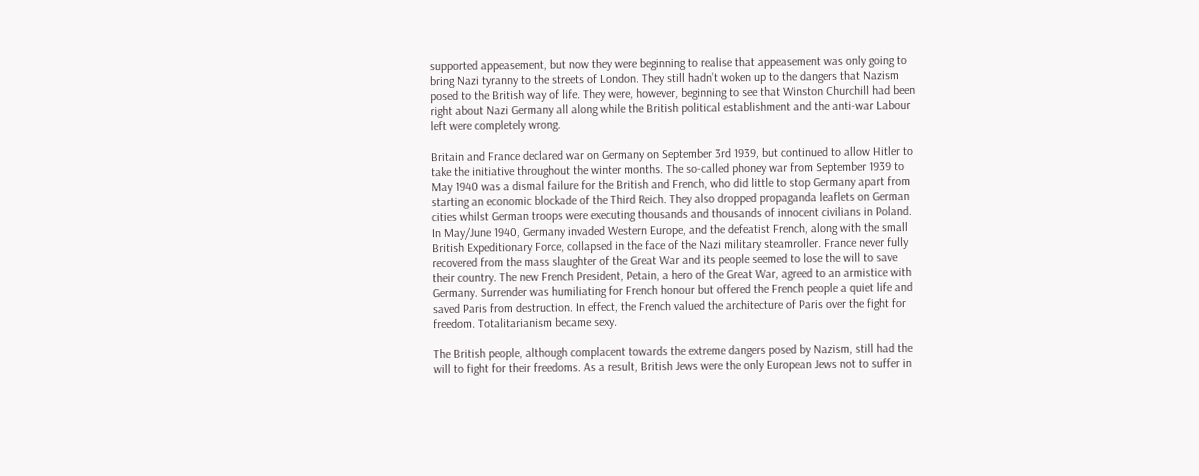supported appeasement, but now they were beginning to realise that appeasement was only going to bring Nazi tyranny to the streets of London. They still hadn’t woken up to the dangers that Nazism posed to the British way of life. They were, however, beginning to see that Winston Churchill had been right about Nazi Germany all along while the British political establishment and the anti-war Labour left were completely wrong.

Britain and France declared war on Germany on September 3rd 1939, but continued to allow Hitler to take the initiative throughout the winter months. The so-called phoney war from September 1939 to May 1940 was a dismal failure for the British and French, who did little to stop Germany apart from starting an economic blockade of the Third Reich. They also dropped propaganda leaflets on German cities whilst German troops were executing thousands and thousands of innocent civilians in Poland. In May/June 1940, Germany invaded Western Europe, and the defeatist French, along with the small British Expeditionary Force, collapsed in the face of the Nazi military steamroller. France never fully recovered from the mass slaughter of the Great War and its people seemed to lose the will to save their country. The new French President, Petain, a hero of the Great War, agreed to an armistice with Germany. Surrender was humiliating for French honour but offered the French people a quiet life and saved Paris from destruction. In effect, the French valued the architecture of Paris over the fight for freedom. Totalitarianism became sexy.

The British people, although complacent towards the extreme dangers posed by Nazism, still had the will to fight for their freedoms. As a result, British Jews were the only European Jews not to suffer in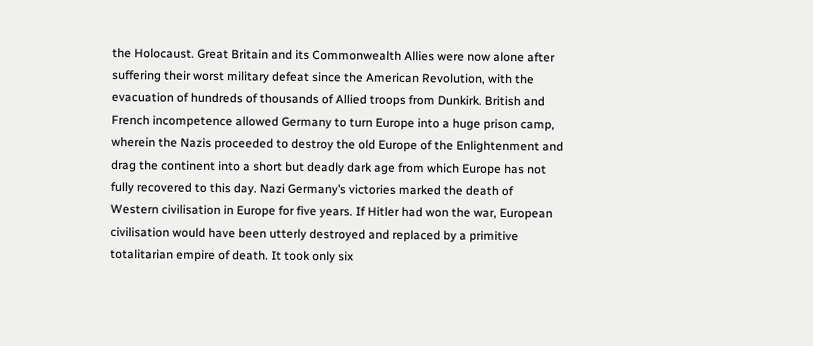the Holocaust. Great Britain and its Commonwealth Allies were now alone after suffering their worst military defeat since the American Revolution, with the evacuation of hundreds of thousands of Allied troops from Dunkirk. British and French incompetence allowed Germany to turn Europe into a huge prison camp, wherein the Nazis proceeded to destroy the old Europe of the Enlightenment and drag the continent into a short but deadly dark age from which Europe has not fully recovered to this day. Nazi Germany’s victories marked the death of Western civilisation in Europe for five years. If Hitler had won the war, European civilisation would have been utterly destroyed and replaced by a primitive totalitarian empire of death. It took only six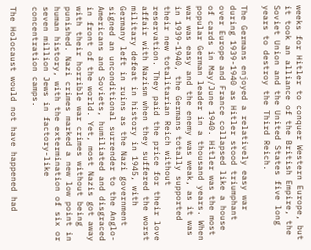weeks for Hitler to conquer Western Europe, but it took an alliance of the British Empire, the Soviet Union and the United States five long years to destroy the Third Reich.

The Germans enjoyed a relatively easy war during 1939-1940 as Hitler stood triumphant over Europe and France collapsed like a house of cards in May/June 1940. Hitler was the most popular German leader in a thousand years. When war was easy and the enemy was weak, as it was in 1939-1940, the Germans totally supported their new totalitarian Reich without reservation. They paid the price for their love affair with Nazism when they suffered the worst military defeat in history in 1945, with Germany left in ruins as the Nazi government signed an unconditional surrender to the Anglo-Americans and Soviets, humiliated and disgraced in front of the world. Yet, most Nazis got away with their horrible war crimes without being punished. Nazi crimes marked a new low point in human history, with the extermination of six or seven million Jews in factory-like concentration camps.

The Holocaust would not have happened had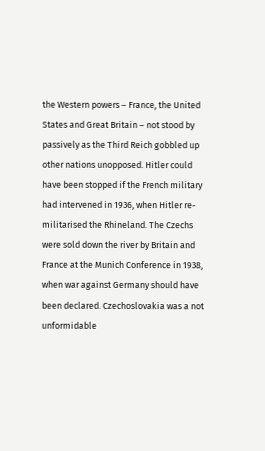the Western powers – France, the United States and Great Britain – not stood by passively as the Third Reich gobbled up other nations unopposed. Hitler could have been stopped if the French military had intervened in 1936, when Hitler re-militarised the Rhineland. The Czechs were sold down the river by Britain and France at the Munich Conference in 1938, when war against Germany should have been declared. Czechoslovakia was a not unformidable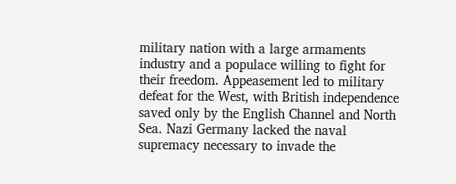military nation with a large armaments industry and a populace willing to fight for their freedom. Appeasement led to military defeat for the West, with British independence saved only by the English Channel and North Sea. Nazi Germany lacked the naval supremacy necessary to invade the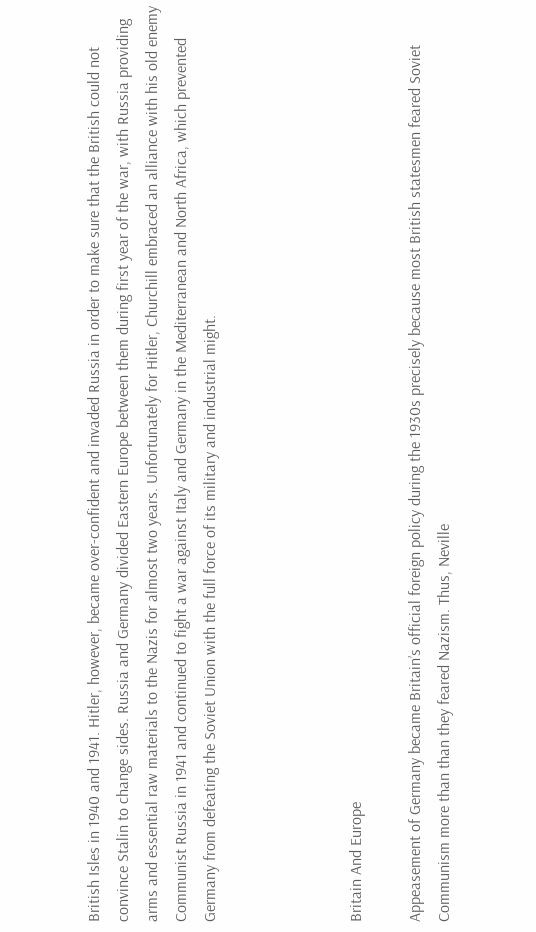British Isles in 1940 and 1941. Hitler, however, became over-confident and invaded Russia in order to make sure that the British could not convince Stalin to change sides. Russia and Germany divided Eastern Europe between them during first year of the war, with Russia providing arms and essential raw materials to the Nazis for almost two years. Unfortunately for Hitler, Churchill embraced an alliance with his old enemy Communist Russia in 1941 and continued to fight a war against Italy and Germany in the Mediterranean and North Africa, which prevented Germany from defeating the Soviet Union with the full force of its military and industrial might.




Britain And Europe

Appeasement of Germany became Britain’s official foreign policy during the 1930s precisely because most British statesmen feared Soviet Communism more than than they feared Nazism. Thus, Neville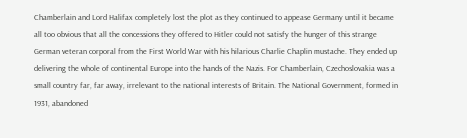Chamberlain and Lord Halifax completely lost the plot as they continued to appease Germany until it became all too obvious that all the concessions they offered to Hitler could not satisfy the hunger of this strange German veteran corporal from the First World War with his hilarious Charlie Chaplin mustache. They ended up delivering the whole of continental Europe into the hands of the Nazis. For Chamberlain, Czechoslovakia was a small country far, far away, irrelevant to the national interests of Britain. The National Government, formed in 1931, abandoned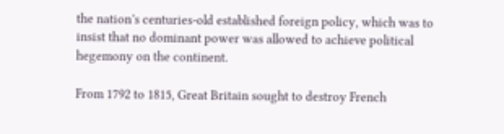the nation’s centuries-old established foreign policy, which was to insist that no dominant power was allowed to achieve political hegemony on the continent.

From 1792 to 1815, Great Britain sought to destroy French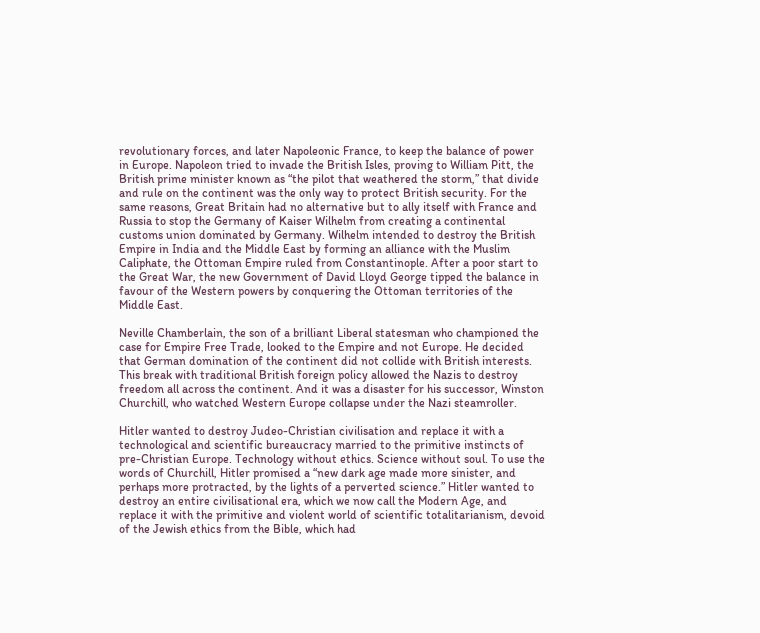revolutionary forces, and later Napoleonic France, to keep the balance of power in Europe. Napoleon tried to invade the British Isles, proving to William Pitt, the British prime minister known as “the pilot that weathered the storm,” that divide and rule on the continent was the only way to protect British security. For the same reasons, Great Britain had no alternative but to ally itself with France and Russia to stop the Germany of Kaiser Wilhelm from creating a continental customs union dominated by Germany. Wilhelm intended to destroy the British Empire in India and the Middle East by forming an alliance with the Muslim Caliphate, the Ottoman Empire ruled from Constantinople. After a poor start to the Great War, the new Government of David Lloyd George tipped the balance in favour of the Western powers by conquering the Ottoman territories of the Middle East.

Neville Chamberlain, the son of a brilliant Liberal statesman who championed the case for Empire Free Trade, looked to the Empire and not Europe. He decided that German domination of the continent did not collide with British interests. This break with traditional British foreign policy allowed the Nazis to destroy freedom all across the continent. And it was a disaster for his successor, Winston Churchill, who watched Western Europe collapse under the Nazi steamroller.

Hitler wanted to destroy Judeo-Christian civilisation and replace it with a technological and scientific bureaucracy married to the primitive instincts of pre-Christian Europe. Technology without ethics. Science without soul. To use the words of Churchill, Hitler promised a “new dark age made more sinister, and perhaps more protracted, by the lights of a perverted science.” Hitler wanted to destroy an entire civilisational era, which we now call the Modern Age, and replace it with the primitive and violent world of scientific totalitarianism, devoid of the Jewish ethics from the Bible, which had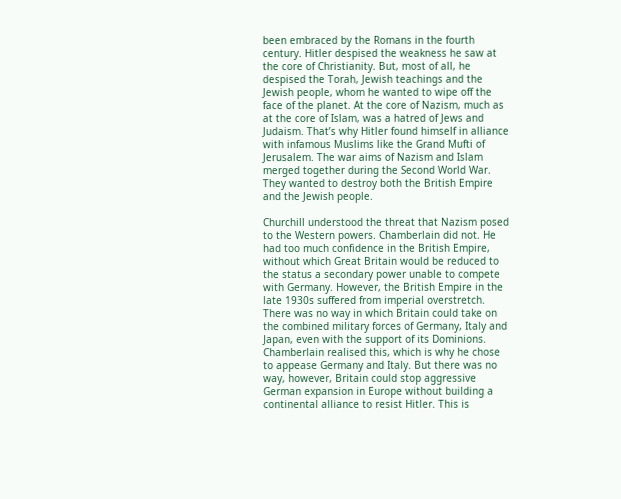been embraced by the Romans in the fourth century. Hitler despised the weakness he saw at the core of Christianity. But, most of all, he despised the Torah, Jewish teachings and the Jewish people, whom he wanted to wipe off the face of the planet. At the core of Nazism, much as at the core of Islam, was a hatred of Jews and Judaism. That’s why Hitler found himself in alliance with infamous Muslims like the Grand Mufti of Jerusalem. The war aims of Nazism and Islam merged together during the Second World War. They wanted to destroy both the British Empire and the Jewish people.

Churchill understood the threat that Nazism posed to the Western powers. Chamberlain did not. He had too much confidence in the British Empire, without which Great Britain would be reduced to the status a secondary power unable to compete with Germany. However, the British Empire in the late 1930s suffered from imperial overstretch. There was no way in which Britain could take on the combined military forces of Germany, Italy and Japan, even with the support of its Dominions. Chamberlain realised this, which is why he chose to appease Germany and Italy. But there was no way, however, Britain could stop aggressive German expansion in Europe without building a continental alliance to resist Hitler. This is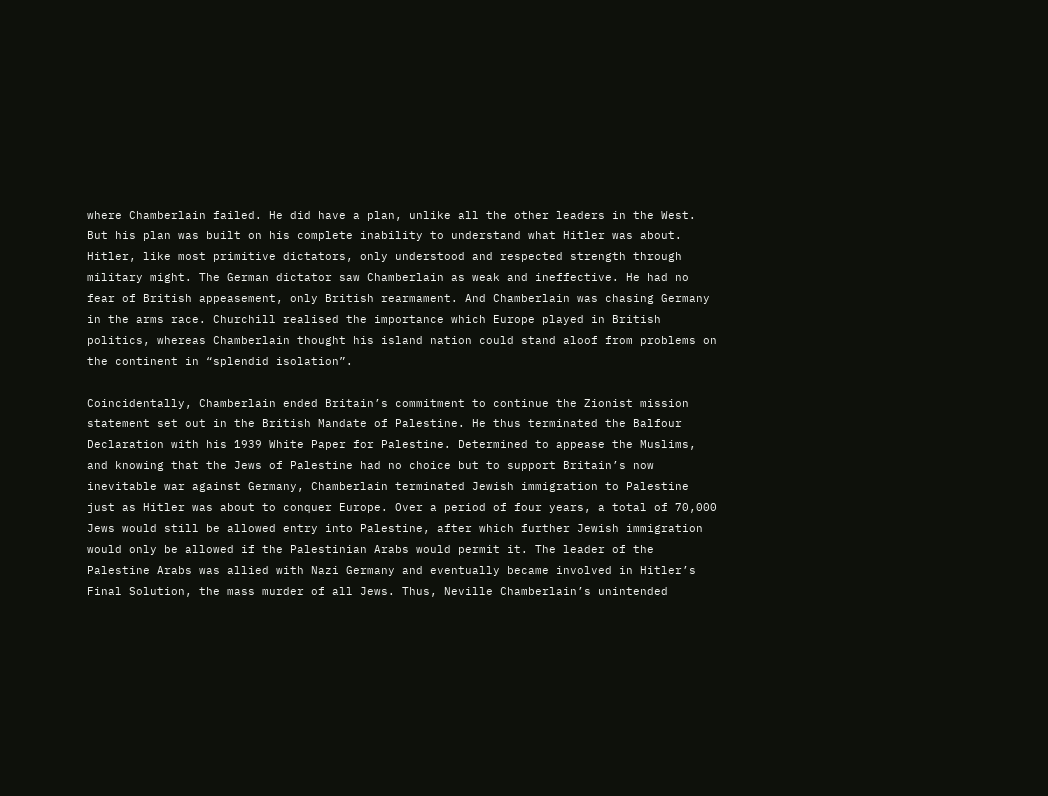where Chamberlain failed. He did have a plan, unlike all the other leaders in the West. But his plan was built on his complete inability to understand what Hitler was about. Hitler, like most primitive dictators, only understood and respected strength through military might. The German dictator saw Chamberlain as weak and ineffective. He had no fear of British appeasement, only British rearmament. And Chamberlain was chasing Germany in the arms race. Churchill realised the importance which Europe played in British politics, whereas Chamberlain thought his island nation could stand aloof from problems on the continent in “splendid isolation”.

Coincidentally, Chamberlain ended Britain’s commitment to continue the Zionist mission statement set out in the British Mandate of Palestine. He thus terminated the Balfour Declaration with his 1939 White Paper for Palestine. Determined to appease the Muslims, and knowing that the Jews of Palestine had no choice but to support Britain’s now inevitable war against Germany, Chamberlain terminated Jewish immigration to Palestine just as Hitler was about to conquer Europe. Over a period of four years, a total of 70,000 Jews would still be allowed entry into Palestine, after which further Jewish immigration would only be allowed if the Palestinian Arabs would permit it. The leader of the Palestine Arabs was allied with Nazi Germany and eventually became involved in Hitler’s Final Solution, the mass murder of all Jews. Thus, Neville Chamberlain’s unintended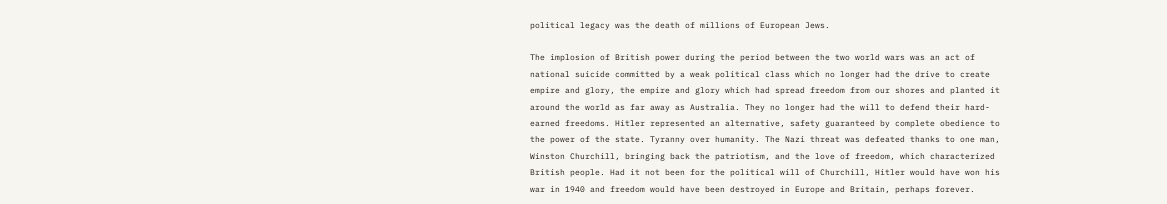political legacy was the death of millions of European Jews.

The implosion of British power during the period between the two world wars was an act of national suicide committed by a weak political class which no longer had the drive to create empire and glory, the empire and glory which had spread freedom from our shores and planted it around the world as far away as Australia. They no longer had the will to defend their hard-earned freedoms. Hitler represented an alternative, safety guaranteed by complete obedience to the power of the state. Tyranny over humanity. The Nazi threat was defeated thanks to one man, Winston Churchill, bringing back the patriotism, and the love of freedom, which characterized British people. Had it not been for the political will of Churchill, Hitler would have won his war in 1940 and freedom would have been destroyed in Europe and Britain, perhaps forever.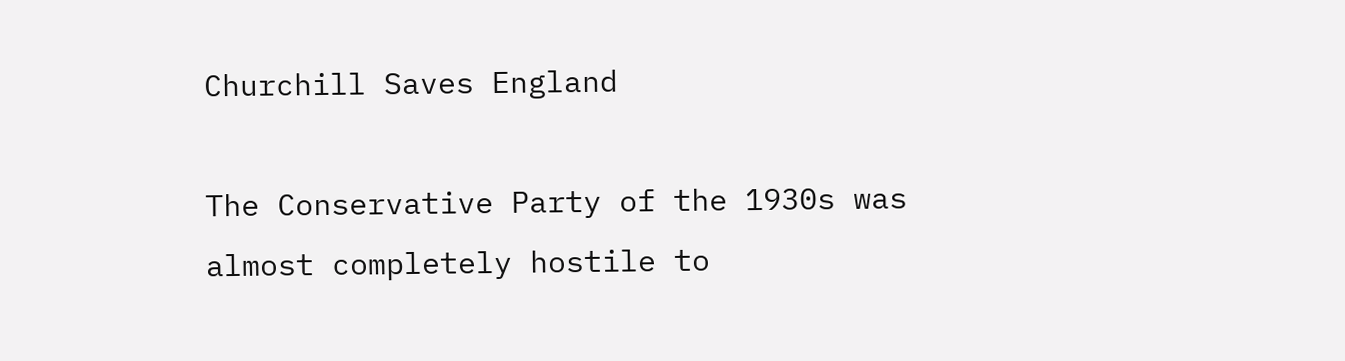Churchill Saves England

The Conservative Party of the 1930s was almost completely hostile to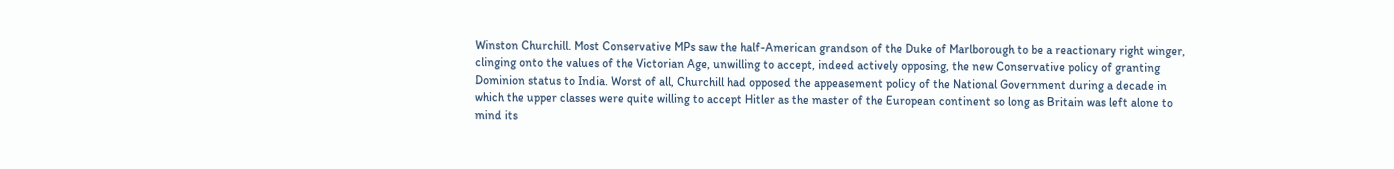Winston Churchill. Most Conservative MPs saw the half-American grandson of the Duke of Marlborough to be a reactionary right winger, clinging onto the values of the Victorian Age, unwilling to accept, indeed actively opposing, the new Conservative policy of granting Dominion status to India. Worst of all, Churchill had opposed the appeasement policy of the National Government during a decade in which the upper classes were quite willing to accept Hitler as the master of the European continent so long as Britain was left alone to mind its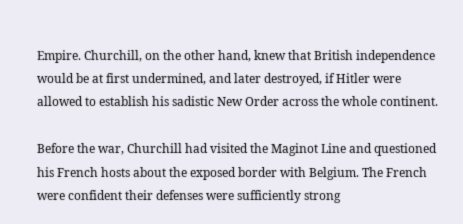Empire. Churchill, on the other hand, knew that British independence would be at first undermined, and later destroyed, if Hitler were allowed to establish his sadistic New Order across the whole continent.

Before the war, Churchill had visited the Maginot Line and questioned his French hosts about the exposed border with Belgium. The French were confident their defenses were sufficiently strong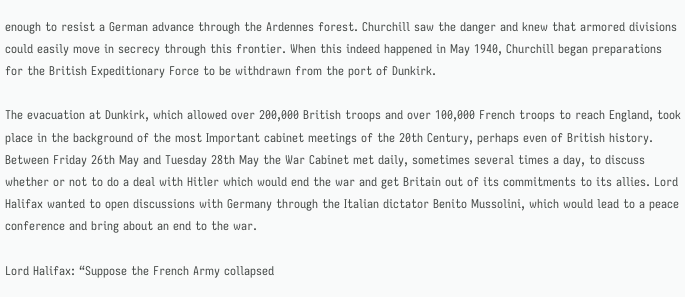enough to resist a German advance through the Ardennes forest. Churchill saw the danger and knew that armored divisions could easily move in secrecy through this frontier. When this indeed happened in May 1940, Churchill began preparations for the British Expeditionary Force to be withdrawn from the port of Dunkirk.

The evacuation at Dunkirk, which allowed over 200,000 British troops and over 100,000 French troops to reach England, took place in the background of the most Important cabinet meetings of the 20th Century, perhaps even of British history. Between Friday 26th May and Tuesday 28th May the War Cabinet met daily, sometimes several times a day, to discuss whether or not to do a deal with Hitler which would end the war and get Britain out of its commitments to its allies. Lord Halifax wanted to open discussions with Germany through the Italian dictator Benito Mussolini, which would lead to a peace conference and bring about an end to the war.

Lord Halifax: “Suppose the French Army collapsed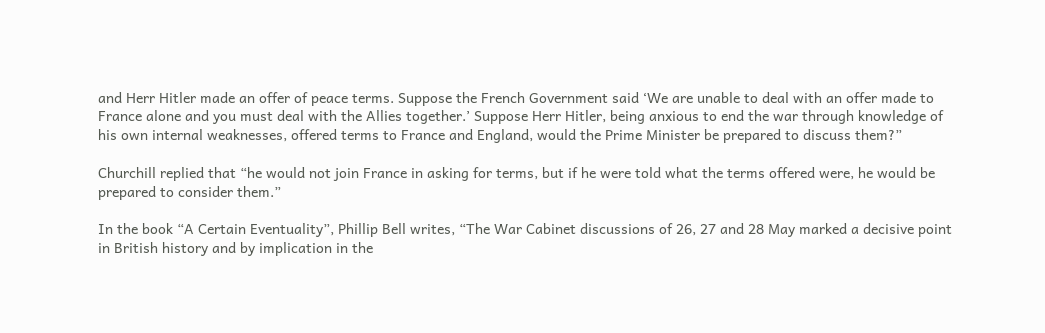and Herr Hitler made an offer of peace terms. Suppose the French Government said ‘We are unable to deal with an offer made to France alone and you must deal with the Allies together.’ Suppose Herr Hitler, being anxious to end the war through knowledge of his own internal weaknesses, offered terms to France and England, would the Prime Minister be prepared to discuss them?”

Churchill replied that “he would not join France in asking for terms, but if he were told what the terms offered were, he would be prepared to consider them.”

In the book “A Certain Eventuality”, Phillip Bell writes, “The War Cabinet discussions of 26, 27 and 28 May marked a decisive point in British history and by implication in the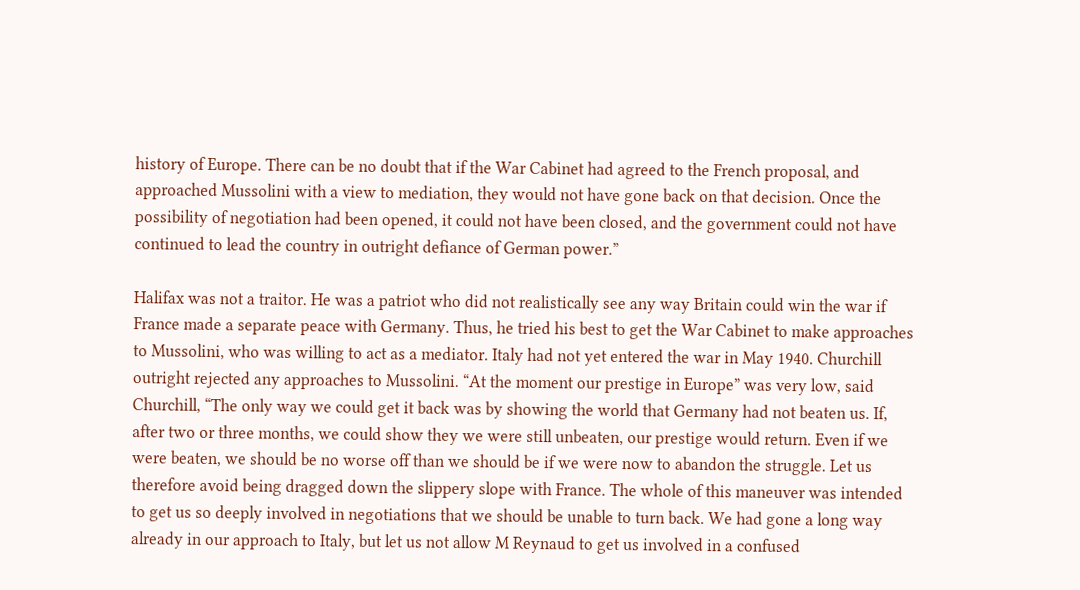history of Europe. There can be no doubt that if the War Cabinet had agreed to the French proposal, and approached Mussolini with a view to mediation, they would not have gone back on that decision. Once the possibility of negotiation had been opened, it could not have been closed, and the government could not have continued to lead the country in outright defiance of German power.”

Halifax was not a traitor. He was a patriot who did not realistically see any way Britain could win the war if France made a separate peace with Germany. Thus, he tried his best to get the War Cabinet to make approaches to Mussolini, who was willing to act as a mediator. Italy had not yet entered the war in May 1940. Churchill outright rejected any approaches to Mussolini. “At the moment our prestige in Europe” was very low, said Churchill, “The only way we could get it back was by showing the world that Germany had not beaten us. If, after two or three months, we could show they we were still unbeaten, our prestige would return. Even if we were beaten, we should be no worse off than we should be if we were now to abandon the struggle. Let us therefore avoid being dragged down the slippery slope with France. The whole of this maneuver was intended to get us so deeply involved in negotiations that we should be unable to turn back. We had gone a long way already in our approach to Italy, but let us not allow M Reynaud to get us involved in a confused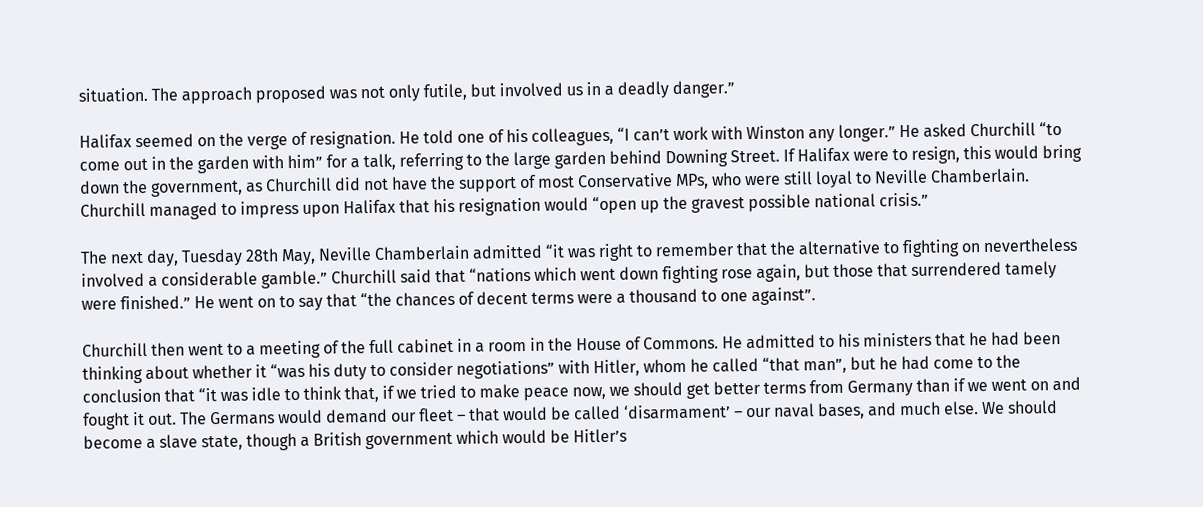situation. The approach proposed was not only futile, but involved us in a deadly danger.”

Halifax seemed on the verge of resignation. He told one of his colleagues, “I can’t work with Winston any longer.” He asked Churchill “to come out in the garden with him” for a talk, referring to the large garden behind Downing Street. If Halifax were to resign, this would bring down the government, as Churchill did not have the support of most Conservative MPs, who were still loyal to Neville Chamberlain. Churchill managed to impress upon Halifax that his resignation would “open up the gravest possible national crisis.”

The next day, Tuesday 28th May, Neville Chamberlain admitted “it was right to remember that the alternative to fighting on nevertheless involved a considerable gamble.” Churchill said that “nations which went down fighting rose again, but those that surrendered tamely were finished.” He went on to say that “the chances of decent terms were a thousand to one against”.

Churchill then went to a meeting of the full cabinet in a room in the House of Commons. He admitted to his ministers that he had been thinking about whether it “was his duty to consider negotiations” with Hitler, whom he called “that man”, but he had come to the conclusion that “it was idle to think that, if we tried to make peace now, we should get better terms from Germany than if we went on and fought it out. The Germans would demand our fleet – that would be called ‘disarmament’ – our naval bases, and much else. We should become a slave state, though a British government which would be Hitler’s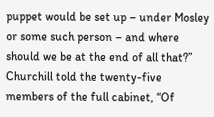puppet would be set up – under Mosley or some such person – and where should we be at the end of all that?” Churchill told the twenty-five members of the full cabinet, “Of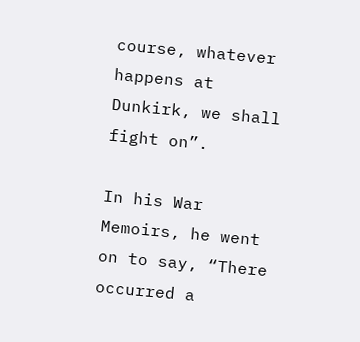course, whatever happens at Dunkirk, we shall fight on”.

In his War Memoirs, he went on to say, “There occurred a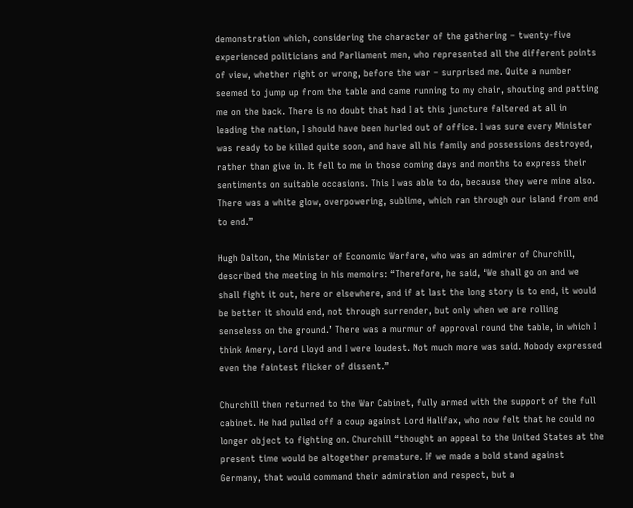demonstration which, considering the character of the gathering – twenty-five experienced politicians and Parliament men, who represented all the different points of view, whether right or wrong, before the war – surprised me. Quite a number seemed to jump up from the table and came running to my chair, shouting and patting me on the back. There is no doubt that had I at this juncture faltered at all in leading the nation, I should have been hurled out of office. I was sure every Minister was ready to be killed quite soon, and have all his family and possessions destroyed, rather than give in. It fell to me in those coming days and months to express their sentiments on suitable occasions. This I was able to do, because they were mine also. There was a white glow, overpowering, sublime, which ran through our island from end to end.”

Hugh Dalton, the Minister of Economic Warfare, who was an admirer of Churchill, described the meeting in his memoirs: “Therefore, he said, ‘We shall go on and we shall fight it out, here or elsewhere, and if at last the long story is to end, it would be better it should end, not through surrender, but only when we are rolling senseless on the ground.’ There was a murmur of approval round the table, in which I think Amery, Lord Lloyd and I were loudest. Not much more was said. Nobody expressed even the faintest flicker of dissent.”

Churchill then returned to the War Cabinet, fully armed with the support of the full cabinet. He had pulled off a coup against Lord Halifax, who now felt that he could no longer object to fighting on. Churchill “thought an appeal to the United States at the present time would be altogether premature. If we made a bold stand against Germany, that would command their admiration and respect, but a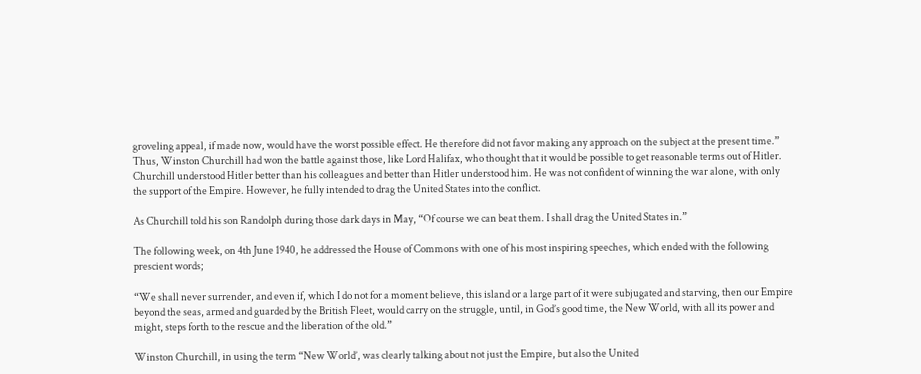groveling appeal, if made now, would have the worst possible effect. He therefore did not favor making any approach on the subject at the present time.” Thus, Winston Churchill had won the battle against those, like Lord Halifax, who thought that it would be possible to get reasonable terms out of Hitler. Churchill understood Hitler better than his colleagues and better than Hitler understood him. He was not confident of winning the war alone, with only the support of the Empire. However, he fully intended to drag the United States into the conflict.

As Churchill told his son Randolph during those dark days in May, “Of course we can beat them. I shall drag the United States in.”

The following week, on 4th June 1940, he addressed the House of Commons with one of his most inspiring speeches, which ended with the following prescient words;

“We shall never surrender, and even if, which I do not for a moment believe, this island or a large part of it were subjugated and starving, then our Empire beyond the seas, armed and guarded by the British Fleet, would carry on the struggle, until, in God’s good time, the New World, with all its power and might, steps forth to the rescue and the liberation of the old.”

Winston Churchill, in using the term “New World’, was clearly talking about not just the Empire, but also the United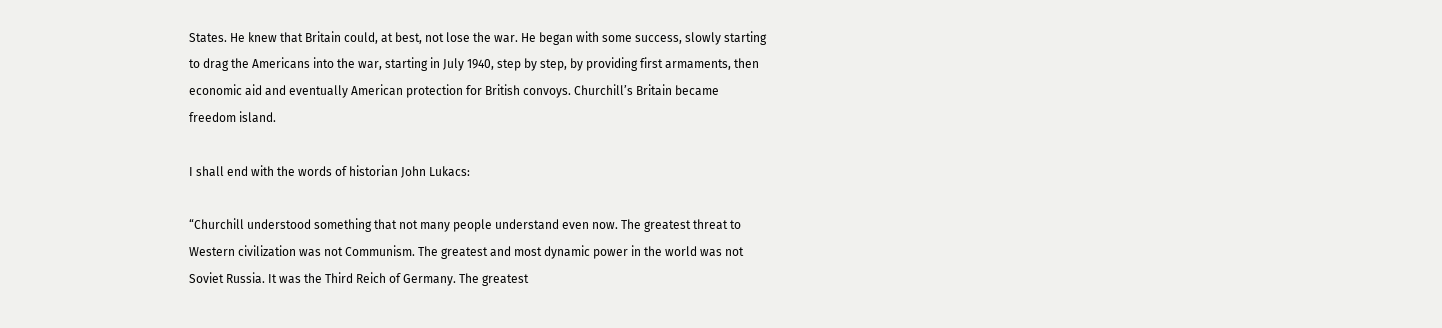States. He knew that Britain could, at best, not lose the war. He began with some success, slowly starting to drag the Americans into the war, starting in July 1940, step by step, by providing first armaments, then economic aid and eventually American protection for British convoys. Churchill’s Britain became freedom island.

I shall end with the words of historian John Lukacs:

“Churchill understood something that not many people understand even now. The greatest threat to Western civilization was not Communism. The greatest and most dynamic power in the world was not Soviet Russia. It was the Third Reich of Germany. The greatest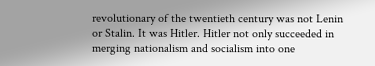revolutionary of the twentieth century was not Lenin or Stalin. It was Hitler. Hitler not only succeeded in merging nationalism and socialism into one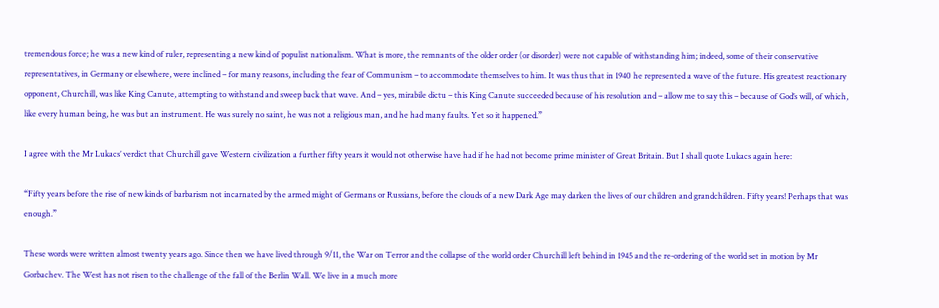tremendous force; he was a new kind of ruler, representing a new kind of populist nationalism. What is more, the remnants of the older order (or disorder) were not capable of withstanding him; indeed, some of their conservative representatives, in Germany or elsewhere, were inclined – for many reasons, including the fear of Communism – to accommodate themselves to him. It was thus that in 1940 he represented a wave of the future. His greatest reactionary opponent, Churchill, was like King Canute, attempting to withstand and sweep back that wave. And – yes, mirabile dictu – this King Canute succeeded because of his resolution and – allow me to say this – because of God’s will, of which, like every human being, he was but an instrument. He was surely no saint, he was not a religious man, and he had many faults. Yet so it happened.”

I agree with the Mr Lukacs’ verdict that Churchill gave Western civilization a further fifty years it would not otherwise have had if he had not become prime minister of Great Britain. But I shall quote Lukacs again here:

“Fifty years before the rise of new kinds of barbarism not incarnated by the armed might of Germans or Russians, before the clouds of a new Dark Age may darken the lives of our children and grandchildren. Fifty years! Perhaps that was enough.”

These words were written almost twenty years ago. Since then we have lived through 9/11, the War on Terror and the collapse of the world order Churchill left behind in 1945 and the re-ordering of the world set in motion by Mr Gorbachev. The West has not risen to the challenge of the fall of the Berlin Wall. We live in a much more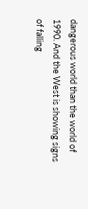dangerous world than the world of 1990. And the West is showing signs of falling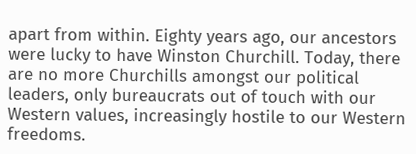apart from within. Eighty years ago, our ancestors were lucky to have Winston Churchill. Today, there are no more Churchills amongst our political leaders, only bureaucrats out of touch with our Western values, increasingly hostile to our Western freedoms.